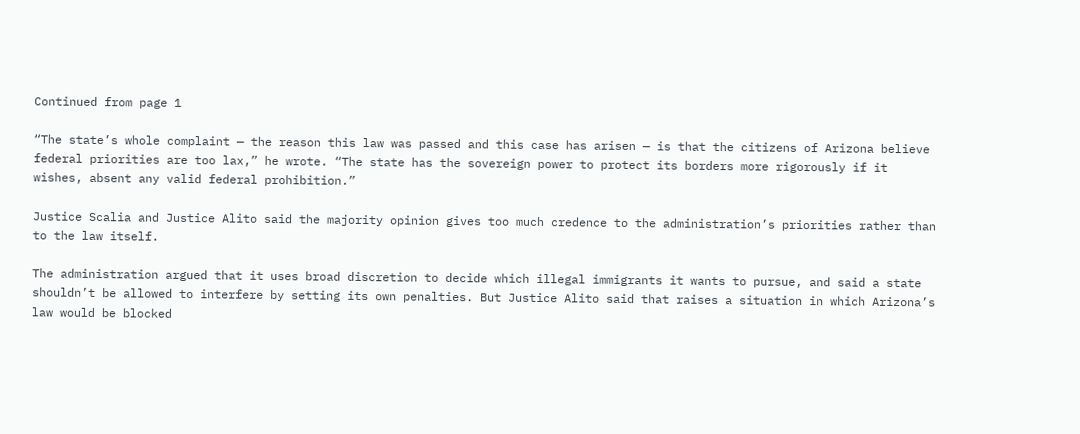Continued from page 1

“The state’s whole complaint — the reason this law was passed and this case has arisen — is that the citizens of Arizona believe federal priorities are too lax,” he wrote. “The state has the sovereign power to protect its borders more rigorously if it wishes, absent any valid federal prohibition.”

Justice Scalia and Justice Alito said the majority opinion gives too much credence to the administration’s priorities rather than to the law itself.

The administration argued that it uses broad discretion to decide which illegal immigrants it wants to pursue, and said a state shouldn’t be allowed to interfere by setting its own penalties. But Justice Alito said that raises a situation in which Arizona’s law would be blocked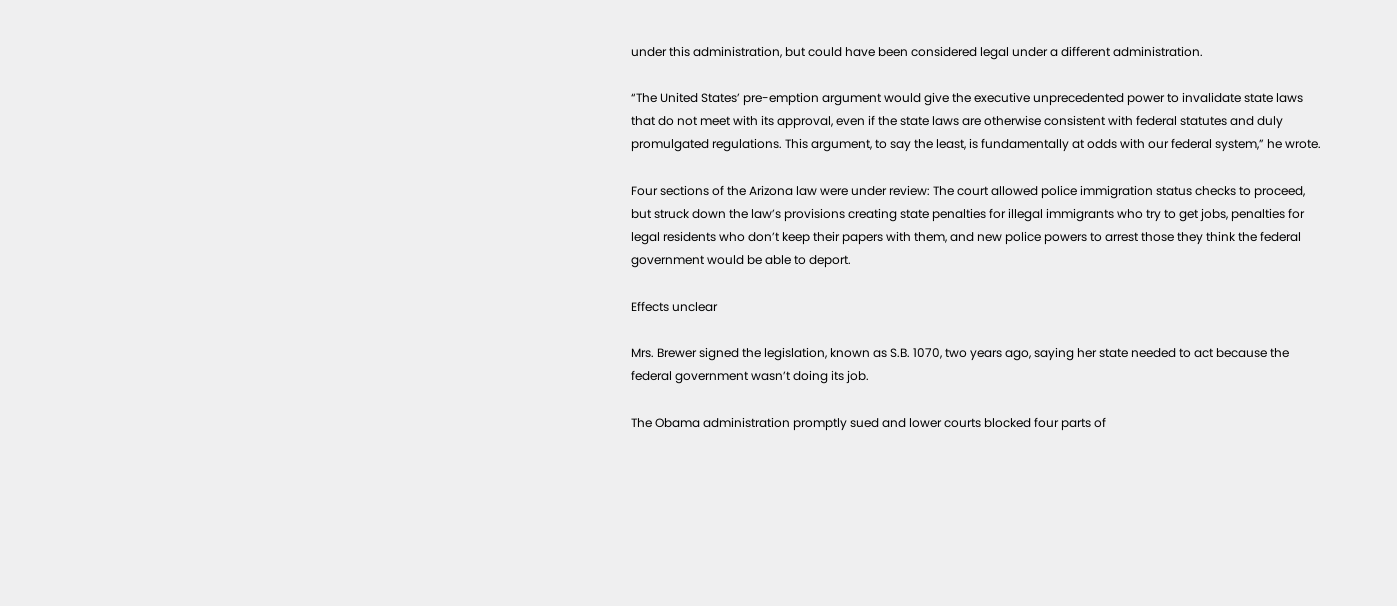under this administration, but could have been considered legal under a different administration.

“The United States’ pre-emption argument would give the executive unprecedented power to invalidate state laws that do not meet with its approval, even if the state laws are otherwise consistent with federal statutes and duly promulgated regulations. This argument, to say the least, is fundamentally at odds with our federal system,” he wrote.

Four sections of the Arizona law were under review: The court allowed police immigration status checks to proceed, but struck down the law’s provisions creating state penalties for illegal immigrants who try to get jobs, penalties for legal residents who don’t keep their papers with them, and new police powers to arrest those they think the federal government would be able to deport.

Effects unclear

Mrs. Brewer signed the legislation, known as S.B. 1070, two years ago, saying her state needed to act because the federal government wasn’t doing its job.

The Obama administration promptly sued and lower courts blocked four parts of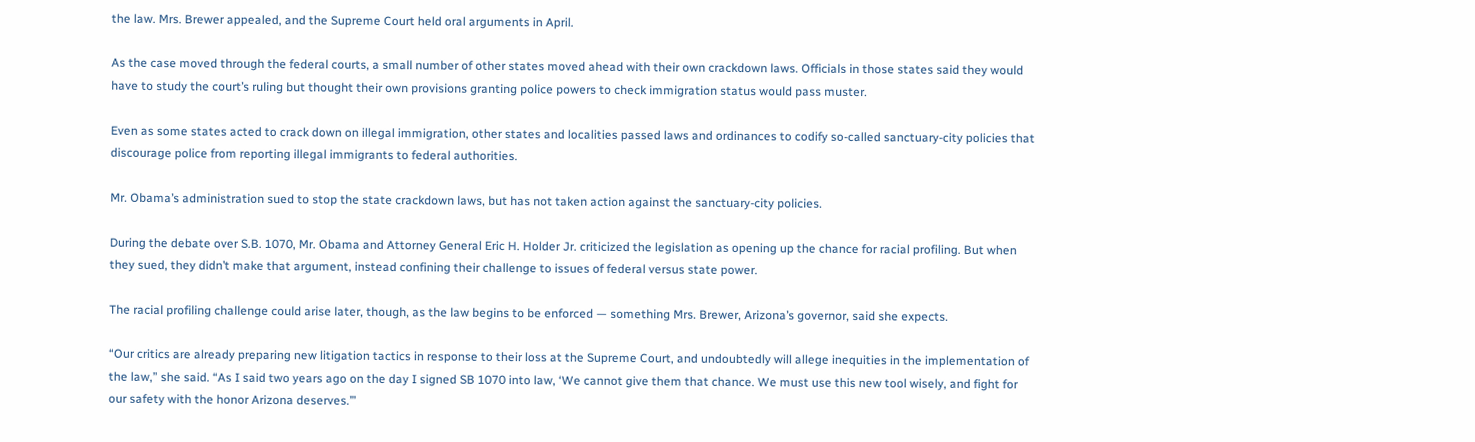the law. Mrs. Brewer appealed, and the Supreme Court held oral arguments in April.

As the case moved through the federal courts, a small number of other states moved ahead with their own crackdown laws. Officials in those states said they would have to study the court’s ruling but thought their own provisions granting police powers to check immigration status would pass muster.

Even as some states acted to crack down on illegal immigration, other states and localities passed laws and ordinances to codify so-called sanctuary-city policies that discourage police from reporting illegal immigrants to federal authorities.

Mr. Obama’s administration sued to stop the state crackdown laws, but has not taken action against the sanctuary-city policies.

During the debate over S.B. 1070, Mr. Obama and Attorney General Eric H. Holder Jr. criticized the legislation as opening up the chance for racial profiling. But when they sued, they didn’t make that argument, instead confining their challenge to issues of federal versus state power.

The racial profiling challenge could arise later, though, as the law begins to be enforced — something Mrs. Brewer, Arizona’s governor, said she expects.

“Our critics are already preparing new litigation tactics in response to their loss at the Supreme Court, and undoubtedly will allege inequities in the implementation of the law,” she said. “As I said two years ago on the day I signed SB 1070 into law, ‘We cannot give them that chance. We must use this new tool wisely, and fight for our safety with the honor Arizona deserves.’”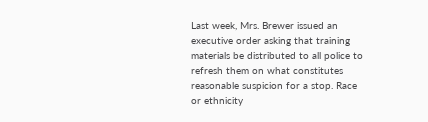Last week, Mrs. Brewer issued an executive order asking that training materials be distributed to all police to refresh them on what constitutes reasonable suspicion for a stop. Race or ethnicity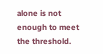alone is not enough to meet the threshold.